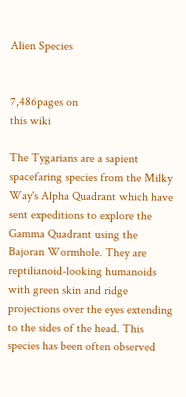Alien Species


7,486pages on
this wiki

The Tygarians are a sapient spacefaring species from the Milky Way's Alpha Quadrant which have sent expeditions to explore the Gamma Quadrant using the Bajoran Wormhole. They are reptilianoid-looking humanoids with green skin and ridge projections over the eyes extending to the sides of the head. This species has been often observed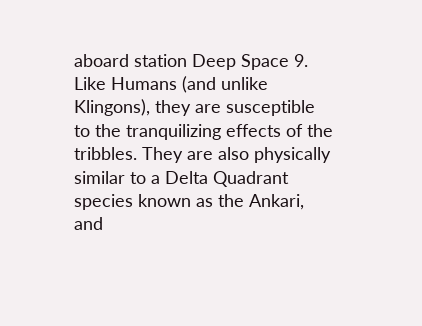aboard station Deep Space 9. Like Humans (and unlike Klingons), they are susceptible to the tranquilizing effects of the tribbles. They are also physically similar to a Delta Quadrant species known as the Ankari, and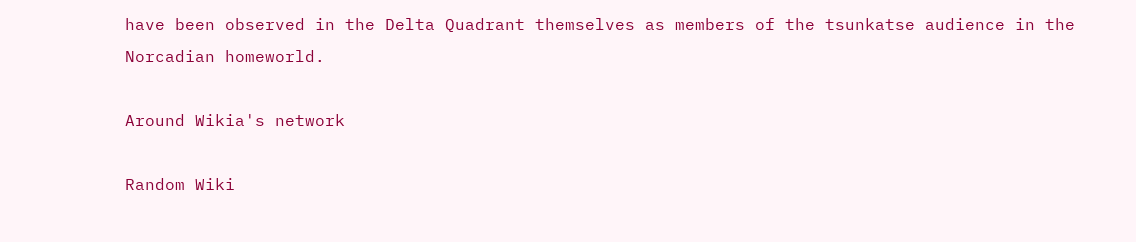have been observed in the Delta Quadrant themselves as members of the tsunkatse audience in the Norcadian homeworld.

Around Wikia's network

Random Wiki